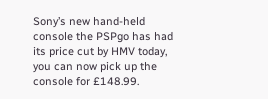Sony’s new hand-held console the PSPgo has had its price cut by HMV today, you can now pick up the console for £148.99.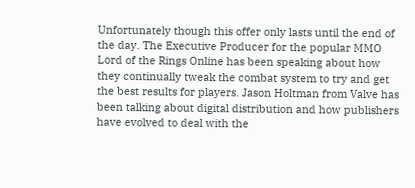Unfortunately though this offer only lasts until the end of the day. The Executive Producer for the popular MMO Lord of the Rings Online has been speaking about how they continually tweak the combat system to try and get the best results for players. Jason Holtman from Valve has been talking about digital distribution and how publishers have evolved to deal with the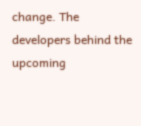change. The developers behind the upcoming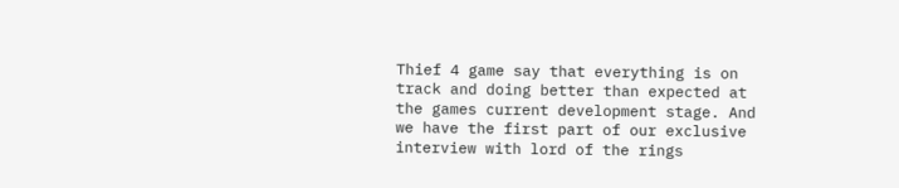Thief 4 game say that everything is on track and doing better than expected at the games current development stage. And we have the first part of our exclusive interview with lord of the rings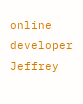online developer Jeffrey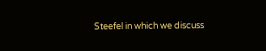Steefel in which we discuss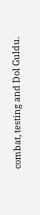combat, testing and Dol Guldu.